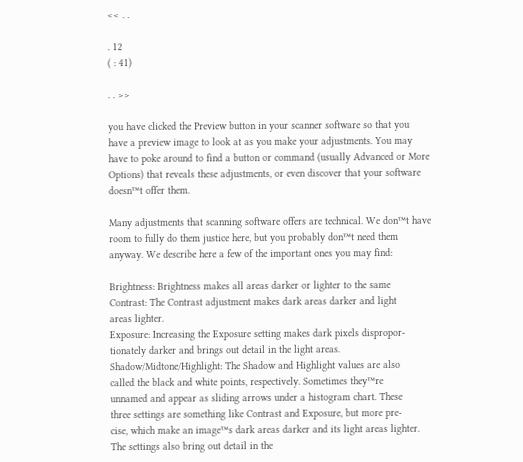<< . .

. 12
( : 41)

. . >>

you have clicked the Preview button in your scanner software so that you
have a preview image to look at as you make your adjustments. You may
have to poke around to find a button or command (usually Advanced or More
Options) that reveals these adjustments, or even discover that your software
doesn™t offer them.

Many adjustments that scanning software offers are technical. We don™t have
room to fully do them justice here, but you probably don™t need them
anyway. We describe here a few of the important ones you may find:

Brightness: Brightness makes all areas darker or lighter to the same
Contrast: The Contrast adjustment makes dark areas darker and light
areas lighter.
Exposure: Increasing the Exposure setting makes dark pixels dispropor-
tionately darker and brings out detail in the light areas.
Shadow/Midtone/Highlight: The Shadow and Highlight values are also
called the black and white points, respectively. Sometimes they™re
unnamed and appear as sliding arrows under a histogram chart. These
three settings are something like Contrast and Exposure, but more pre-
cise, which make an image™s dark areas darker and its light areas lighter.
The settings also bring out detail in the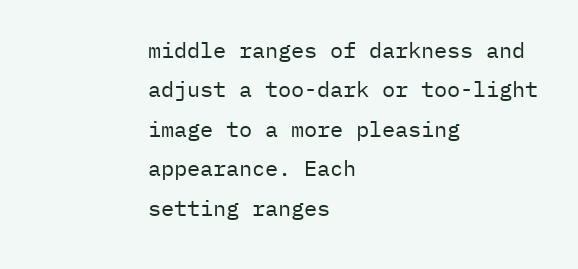middle ranges of darkness and
adjust a too-dark or too-light image to a more pleasing appearance. Each
setting ranges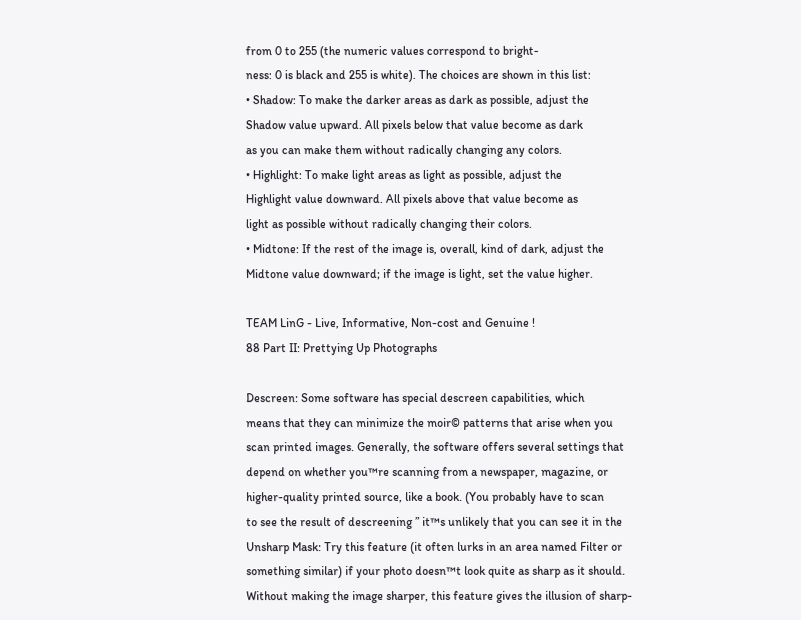from 0 to 255 (the numeric values correspond to bright-
ness: 0 is black and 255 is white). The choices are shown in this list:
• Shadow: To make the darker areas as dark as possible, adjust the
Shadow value upward. All pixels below that value become as dark
as you can make them without radically changing any colors.
• Highlight: To make light areas as light as possible, adjust the
Highlight value downward. All pixels above that value become as
light as possible without radically changing their colors.
• Midtone: If the rest of the image is, overall, kind of dark, adjust the
Midtone value downward; if the image is light, set the value higher.

TEAM LinG - Live, Informative, Non-cost and Genuine !
88 Part II: Prettying Up Photographs

Descreen: Some software has special descreen capabilities, which
means that they can minimize the moir© patterns that arise when you
scan printed images. Generally, the software offers several settings that
depend on whether you™re scanning from a newspaper, magazine, or
higher-quality printed source, like a book. (You probably have to scan
to see the result of descreening ” it™s unlikely that you can see it in the
Unsharp Mask: Try this feature (it often lurks in an area named Filter or
something similar) if your photo doesn™t look quite as sharp as it should.
Without making the image sharper, this feature gives the illusion of sharp-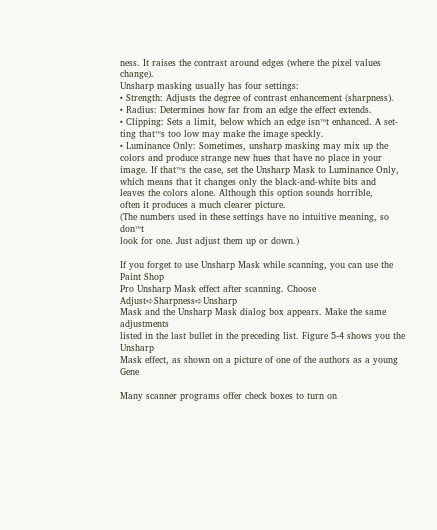ness. It raises the contrast around edges (where the pixel values change).
Unsharp masking usually has four settings:
• Strength: Adjusts the degree of contrast enhancement (sharpness).
• Radius: Determines how far from an edge the effect extends.
• Clipping: Sets a limit, below which an edge isn™t enhanced. A set-
ting that™s too low may make the image speckly.
• Luminance Only: Sometimes, unsharp masking may mix up the
colors and produce strange new hues that have no place in your
image. If that™s the case, set the Unsharp Mask to Luminance Only,
which means that it changes only the black-and-white bits and
leaves the colors alone. Although this option sounds horrible,
often it produces a much clearer picture.
(The numbers used in these settings have no intuitive meaning, so don™t
look for one. Just adjust them up or down.)

If you forget to use Unsharp Mask while scanning, you can use the Paint Shop
Pro Unsharp Mask effect after scanning. Choose Adjust➪Sharpness➪Unsharp
Mask and the Unsharp Mask dialog box appears. Make the same adjustments
listed in the last bullet in the preceding list. Figure 5-4 shows you the Unsharp
Mask effect, as shown on a picture of one of the authors as a young Gene

Many scanner programs offer check boxes to turn on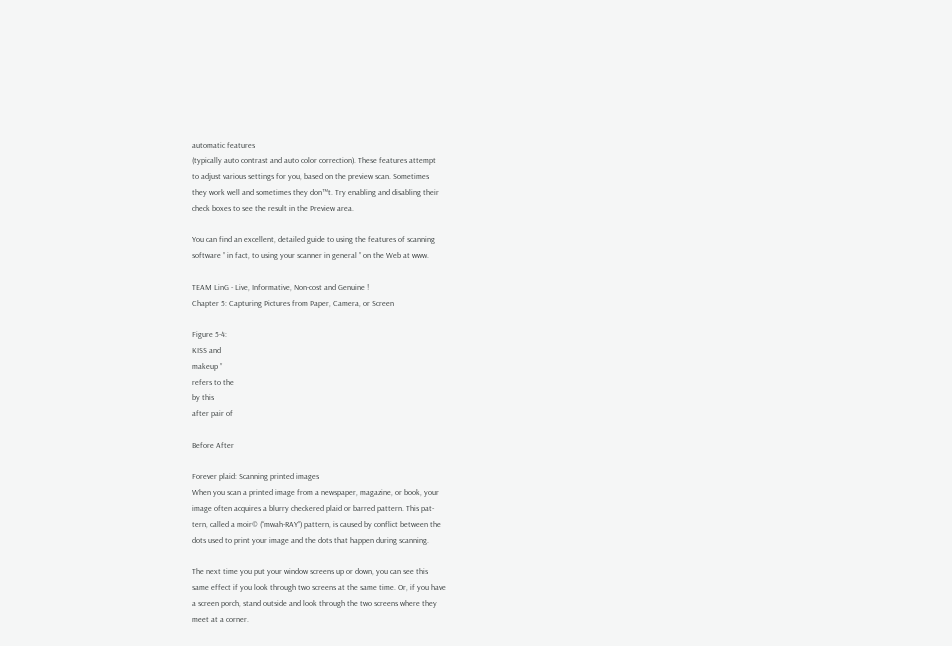automatic features
(typically auto contrast and auto color correction). These features attempt
to adjust various settings for you, based on the preview scan. Sometimes
they work well and sometimes they don™t. Try enabling and disabling their
check boxes to see the result in the Preview area.

You can find an excellent, detailed guide to using the features of scanning
software ” in fact, to using your scanner in general ” on the Web at www.

TEAM LinG - Live, Informative, Non-cost and Genuine !
Chapter 5: Capturing Pictures from Paper, Camera, or Screen

Figure 5-4:
KISS and
makeup ”
refers to the
by this
after pair of

Before After

Forever plaid: Scanning printed images
When you scan a printed image from a newspaper, magazine, or book, your
image often acquires a blurry checkered plaid or barred pattern. This pat-
tern, called a moir© (“mwah-RAY”) pattern, is caused by conflict between the
dots used to print your image and the dots that happen during scanning.

The next time you put your window screens up or down, you can see this
same effect if you look through two screens at the same time. Or, if you have
a screen porch, stand outside and look through the two screens where they
meet at a corner.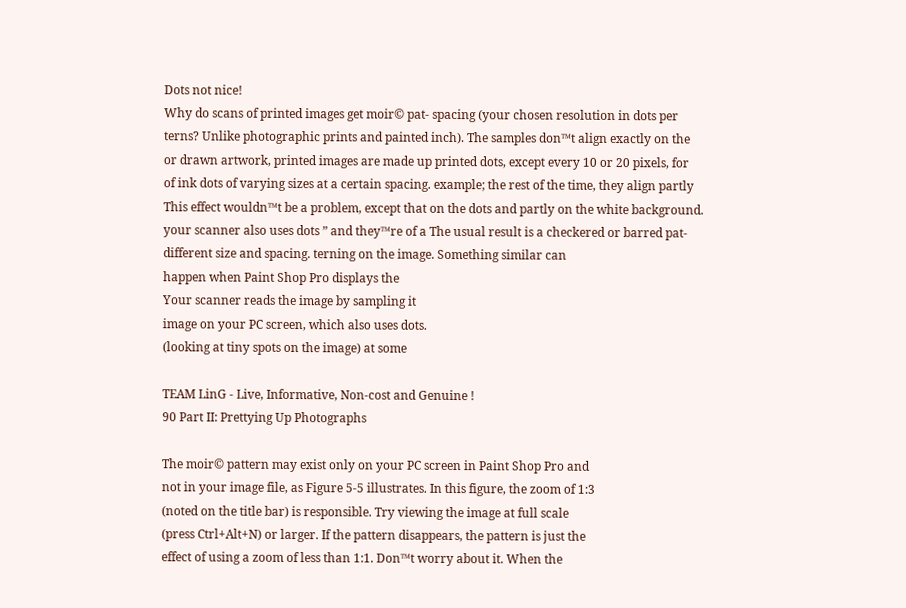Dots not nice!
Why do scans of printed images get moir© pat- spacing (your chosen resolution in dots per
terns? Unlike photographic prints and painted inch). The samples don™t align exactly on the
or drawn artwork, printed images are made up printed dots, except every 10 or 20 pixels, for
of ink dots of varying sizes at a certain spacing. example; the rest of the time, they align partly
This effect wouldn™t be a problem, except that on the dots and partly on the white background.
your scanner also uses dots ” and they™re of a The usual result is a checkered or barred pat-
different size and spacing. terning on the image. Something similar can
happen when Paint Shop Pro displays the
Your scanner reads the image by sampling it
image on your PC screen, which also uses dots.
(looking at tiny spots on the image) at some

TEAM LinG - Live, Informative, Non-cost and Genuine !
90 Part II: Prettying Up Photographs

The moir© pattern may exist only on your PC screen in Paint Shop Pro and
not in your image file, as Figure 5-5 illustrates. In this figure, the zoom of 1:3
(noted on the title bar) is responsible. Try viewing the image at full scale
(press Ctrl+Alt+N) or larger. If the pattern disappears, the pattern is just the
effect of using a zoom of less than 1:1. Don™t worry about it. When the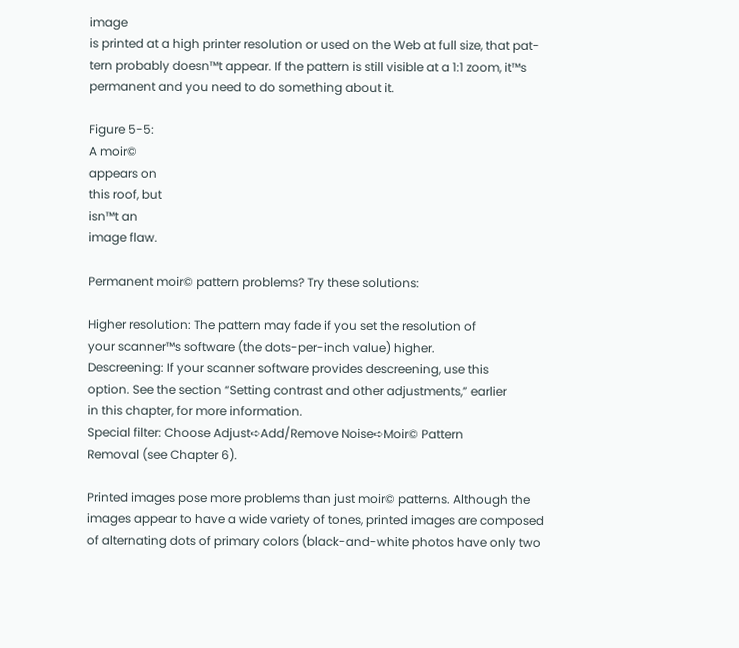image
is printed at a high printer resolution or used on the Web at full size, that pat-
tern probably doesn™t appear. If the pattern is still visible at a 1:1 zoom, it™s
permanent and you need to do something about it.

Figure 5-5:
A moir©
appears on
this roof, but
isn™t an
image flaw.

Permanent moir© pattern problems? Try these solutions:

Higher resolution: The pattern may fade if you set the resolution of
your scanner™s software (the dots-per-inch value) higher.
Descreening: If your scanner software provides descreening, use this
option. See the section “Setting contrast and other adjustments,” earlier
in this chapter, for more information.
Special filter: Choose Adjust➪Add/Remove Noise➪Moir© Pattern
Removal (see Chapter 6).

Printed images pose more problems than just moir© patterns. Although the
images appear to have a wide variety of tones, printed images are composed
of alternating dots of primary colors (black-and-white photos have only two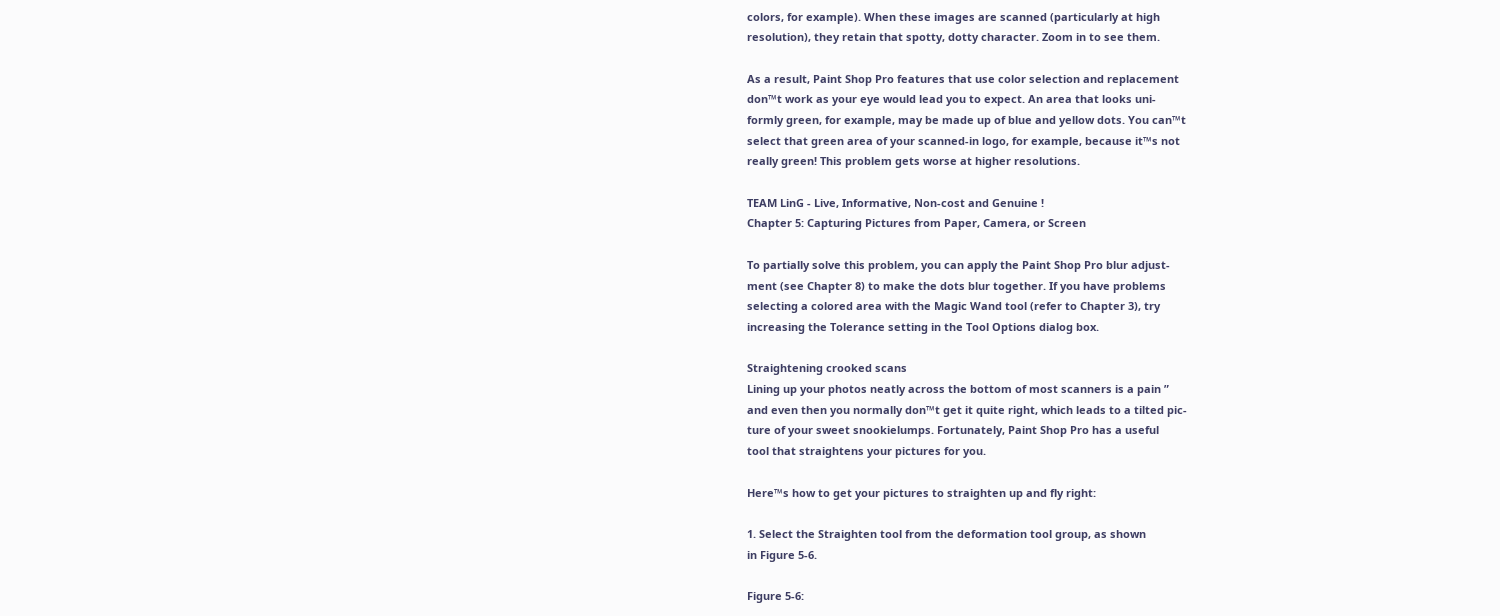colors, for example). When these images are scanned (particularly at high
resolution), they retain that spotty, dotty character. Zoom in to see them.

As a result, Paint Shop Pro features that use color selection and replacement
don™t work as your eye would lead you to expect. An area that looks uni-
formly green, for example, may be made up of blue and yellow dots. You can™t
select that green area of your scanned-in logo, for example, because it™s not
really green! This problem gets worse at higher resolutions.

TEAM LinG - Live, Informative, Non-cost and Genuine !
Chapter 5: Capturing Pictures from Paper, Camera, or Screen

To partially solve this problem, you can apply the Paint Shop Pro blur adjust-
ment (see Chapter 8) to make the dots blur together. If you have problems
selecting a colored area with the Magic Wand tool (refer to Chapter 3), try
increasing the Tolerance setting in the Tool Options dialog box.

Straightening crooked scans
Lining up your photos neatly across the bottom of most scanners is a pain ”
and even then you normally don™t get it quite right, which leads to a tilted pic-
ture of your sweet snookielumps. Fortunately, Paint Shop Pro has a useful
tool that straightens your pictures for you.

Here™s how to get your pictures to straighten up and fly right:

1. Select the Straighten tool from the deformation tool group, as shown
in Figure 5-6.

Figure 5-6: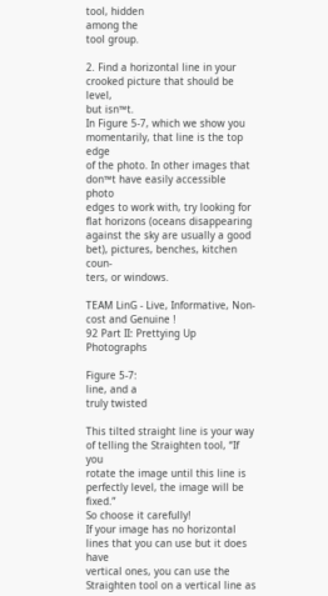tool, hidden
among the
tool group.

2. Find a horizontal line in your crooked picture that should be level,
but isn™t.
In Figure 5-7, which we show you momentarily, that line is the top edge
of the photo. In other images that don™t have easily accessible photo
edges to work with, try looking for flat horizons (oceans disappearing
against the sky are usually a good bet), pictures, benches, kitchen coun-
ters, or windows.

TEAM LinG - Live, Informative, Non-cost and Genuine !
92 Part II: Prettying Up Photographs

Figure 5-7:
line, and a
truly twisted

This tilted straight line is your way of telling the Straighten tool, “If you
rotate the image until this line is perfectly level, the image will be fixed.”
So choose it carefully!
If your image has no horizontal lines that you can use but it does have
vertical ones, you can use the Straighten tool on a vertical line as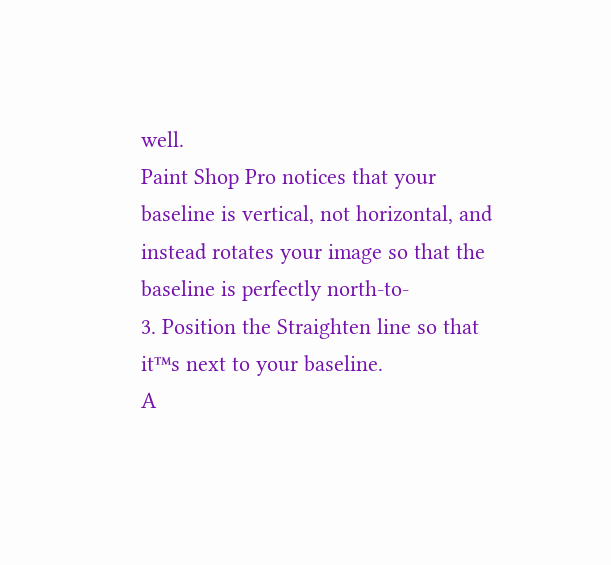well.
Paint Shop Pro notices that your baseline is vertical, not horizontal, and
instead rotates your image so that the baseline is perfectly north-to-
3. Position the Straighten line so that it™s next to your baseline.
A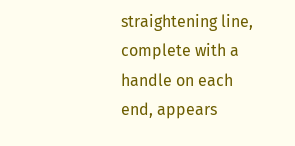straightening line, complete with a handle on each end, appears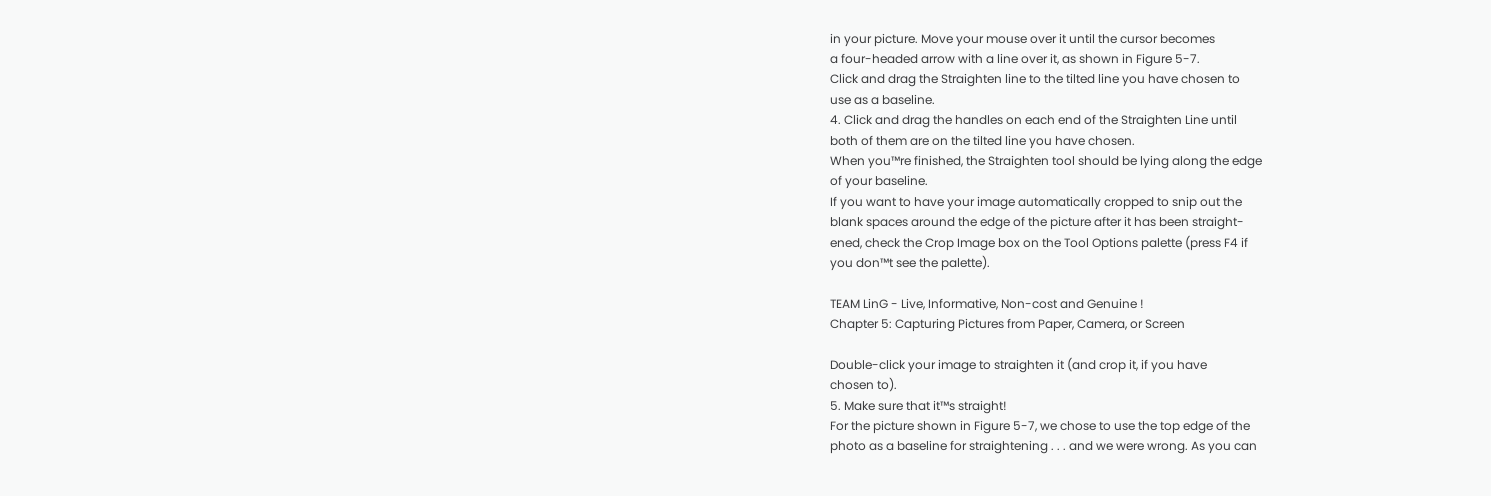in your picture. Move your mouse over it until the cursor becomes
a four-headed arrow with a line over it, as shown in Figure 5-7.
Click and drag the Straighten line to the tilted line you have chosen to
use as a baseline.
4. Click and drag the handles on each end of the Straighten Line until
both of them are on the tilted line you have chosen.
When you™re finished, the Straighten tool should be lying along the edge
of your baseline.
If you want to have your image automatically cropped to snip out the
blank spaces around the edge of the picture after it has been straight-
ened, check the Crop Image box on the Tool Options palette (press F4 if
you don™t see the palette).

TEAM LinG - Live, Informative, Non-cost and Genuine !
Chapter 5: Capturing Pictures from Paper, Camera, or Screen

Double-click your image to straighten it (and crop it, if you have
chosen to).
5. Make sure that it™s straight!
For the picture shown in Figure 5-7, we chose to use the top edge of the
photo as a baseline for straightening . . . and we were wrong. As you can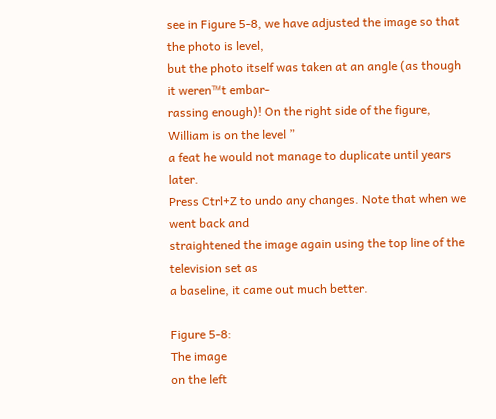see in Figure 5-8, we have adjusted the image so that the photo is level,
but the photo itself was taken at an angle (as though it weren™t embar-
rassing enough)! On the right side of the figure, William is on the level ”
a feat he would not manage to duplicate until years later.
Press Ctrl+Z to undo any changes. Note that when we went back and
straightened the image again using the top line of the television set as
a baseline, it came out much better.

Figure 5-8:
The image
on the left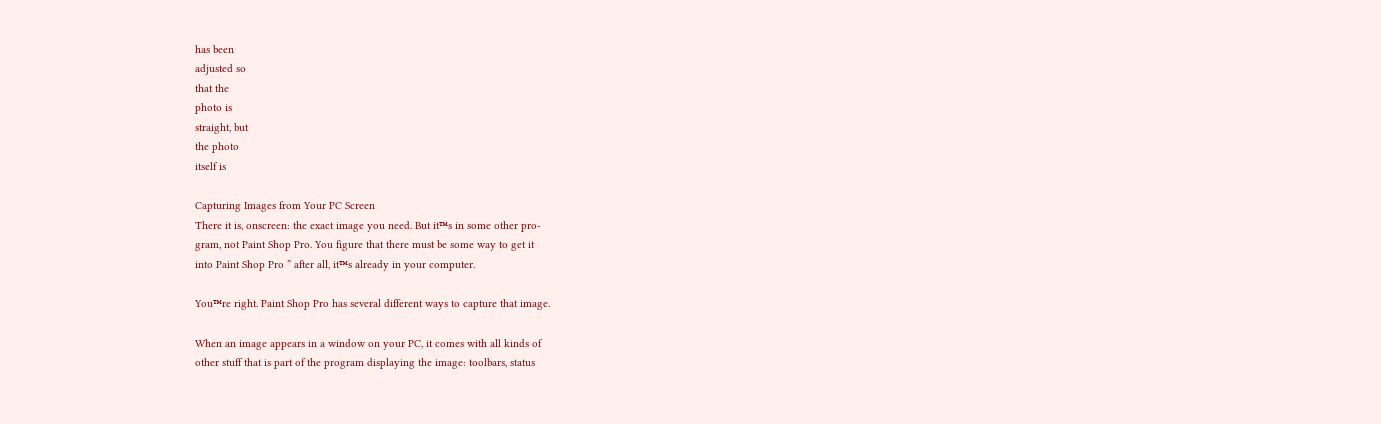has been
adjusted so
that the
photo is
straight, but
the photo
itself is

Capturing Images from Your PC Screen
There it is, onscreen: the exact image you need. But it™s in some other pro-
gram, not Paint Shop Pro. You figure that there must be some way to get it
into Paint Shop Pro ” after all, it™s already in your computer.

You™re right. Paint Shop Pro has several different ways to capture that image.

When an image appears in a window on your PC, it comes with all kinds of
other stuff that is part of the program displaying the image: toolbars, status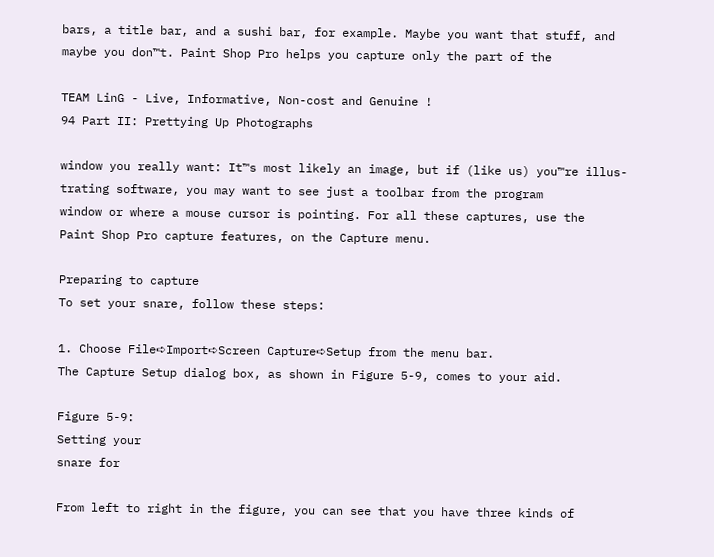bars, a title bar, and a sushi bar, for example. Maybe you want that stuff, and
maybe you don™t. Paint Shop Pro helps you capture only the part of the

TEAM LinG - Live, Informative, Non-cost and Genuine !
94 Part II: Prettying Up Photographs

window you really want: It™s most likely an image, but if (like us) you™re illus-
trating software, you may want to see just a toolbar from the program
window or where a mouse cursor is pointing. For all these captures, use the
Paint Shop Pro capture features, on the Capture menu.

Preparing to capture
To set your snare, follow these steps:

1. Choose File➪Import➪Screen Capture➪Setup from the menu bar.
The Capture Setup dialog box, as shown in Figure 5-9, comes to your aid.

Figure 5-9:
Setting your
snare for

From left to right in the figure, you can see that you have three kinds of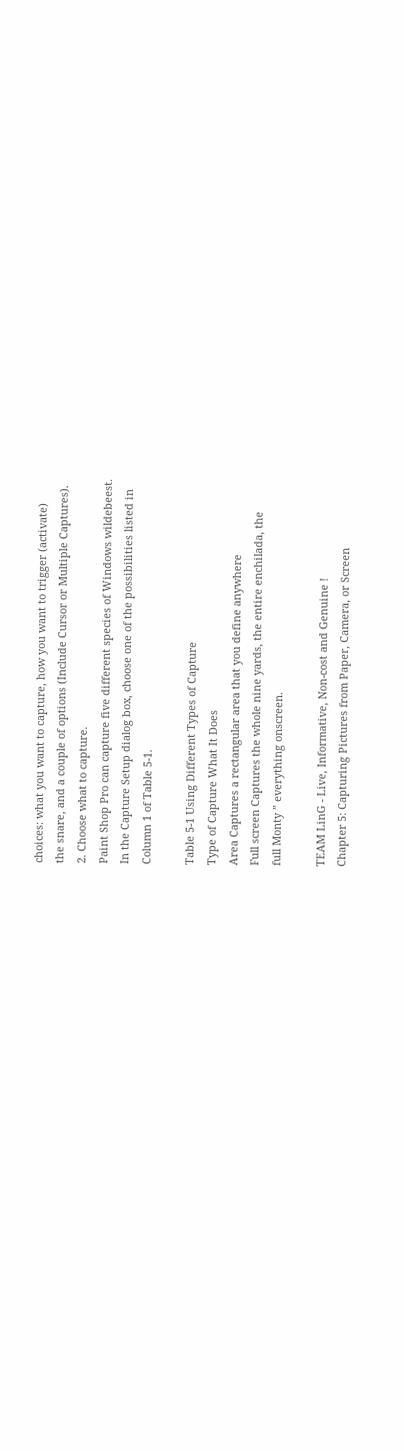choices: what you want to capture, how you want to trigger (activate)
the snare, and a couple of options (Include Cursor or Multiple Captures).
2. Choose what to capture.
Paint Shop Pro can capture five different species of Windows wildebeest.
In the Capture Setup dialog box, choose one of the possibilities listed in
Column 1 of Table 5-1.

Table 5-1 Using Different Types of Capture
Type of Capture What It Does
Area Captures a rectangular area that you define anywhere
Full screen Captures the whole nine yards, the entire enchilada, the
full Monty ” everything onscreen.

TEAM LinG - Live, Informative, Non-cost and Genuine !
Chapter 5: Capturing Pictures from Paper, Camera, or Screen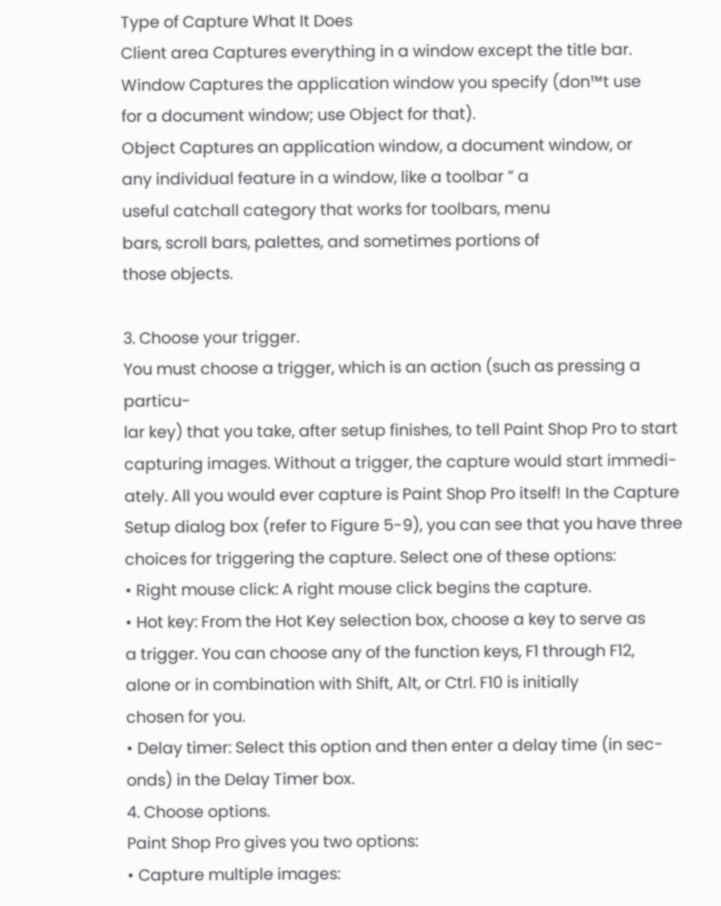Type of Capture What It Does
Client area Captures everything in a window except the title bar.
Window Captures the application window you specify (don™t use
for a document window; use Object for that).
Object Captures an application window, a document window, or
any individual feature in a window, like a toolbar ” a
useful catchall category that works for toolbars, menu
bars, scroll bars, palettes, and sometimes portions of
those objects.

3. Choose your trigger.
You must choose a trigger, which is an action (such as pressing a particu-
lar key) that you take, after setup finishes, to tell Paint Shop Pro to start
capturing images. Without a trigger, the capture would start immedi-
ately. All you would ever capture is Paint Shop Pro itself! In the Capture
Setup dialog box (refer to Figure 5-9), you can see that you have three
choices for triggering the capture. Select one of these options:
• Right mouse click: A right mouse click begins the capture.
• Hot key: From the Hot Key selection box, choose a key to serve as
a trigger. You can choose any of the function keys, F1 through F12,
alone or in combination with Shift, Alt, or Ctrl. F10 is initially
chosen for you.
• Delay timer: Select this option and then enter a delay time (in sec-
onds) in the Delay Timer box.
4. Choose options.
Paint Shop Pro gives you two options:
• Capture multiple images: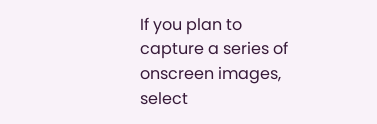If you plan to capture a series of
onscreen images, select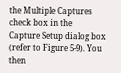the Multiple Captures check box in the
Capture Setup dialog box (refer to Figure 5-9). You then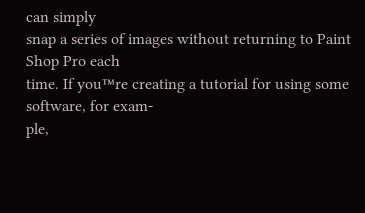can simply
snap a series of images without returning to Paint Shop Pro each
time. If you™re creating a tutorial for using some software, for exam-
ple,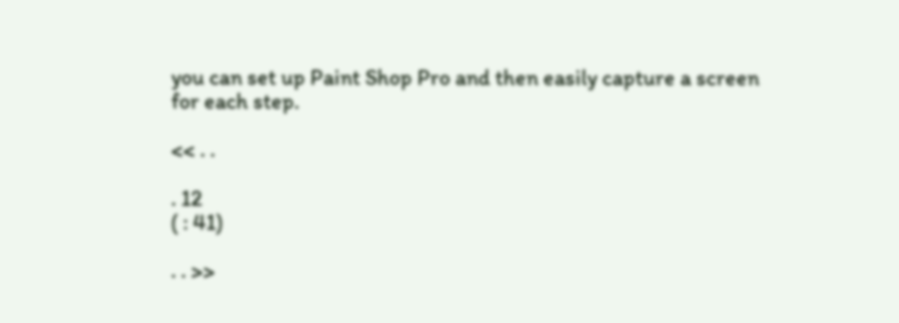you can set up Paint Shop Pro and then easily capture a screen
for each step.

<< . .

. 12
( : 41)

. . >>